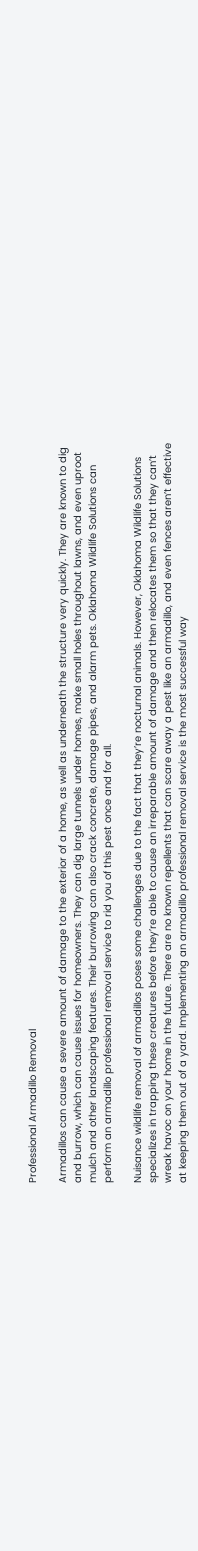Professional Armadillo Removal

Armadillos can cause a severe amount of damage to the exterior of a home, as well as underneath the structure very quickly. They are known to dig and burrow, which can cause issues for homeowners. They can dig large tunnels under homes, make small holes throughout lawns, and even uproot mulch and other landscaping features. Their burrowing can also crack concrete, damage pipes, and alarm pets. Oklahoma Wildlife Solutions can perform an armadillo professional removal service to rid you of this pest once and for all.

Nuisance wildlife removal of armadillos poses some challenges due to the fact that they’re nocturnal animals. However, Oklahoma Wildlife Solutions specializes in trapping these creatures before they’re able to cause an irreparable amount of damage and then relocates them so that they can’t wreak havoc on your home in the future. There are no known repellents that can scare away a pest like an armadillo, and even fences aren’t effective at keeping them out of a yard. Implementing an armadillo professional removal service is the most successful way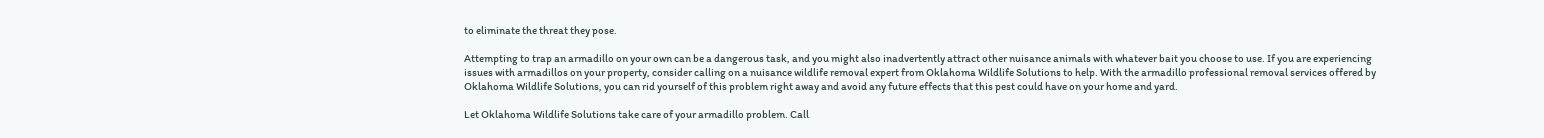to eliminate the threat they pose.

Attempting to trap an armadillo on your own can be a dangerous task, and you might also inadvertently attract other nuisance animals with whatever bait you choose to use. If you are experiencing issues with armadillos on your property, consider calling on a nuisance wildlife removal expert from Oklahoma Wildlife Solutions to help. With the armadillo professional removal services offered by Oklahoma Wildlife Solutions, you can rid yourself of this problem right away and avoid any future effects that this pest could have on your home and yard.

Let Oklahoma Wildlife Solutions take care of your armadillo problem. Call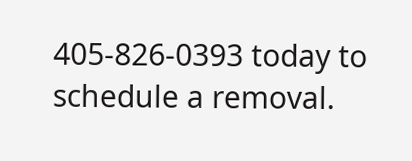405-826-0393 today to schedule a removal.